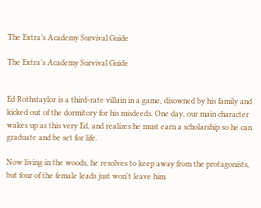The Extra’s Academy Survival Guide

The Extra’s Academy Survival Guide


Ed Rothstaylor is a third-rate villain in a game, disowned by his family and kicked out of the dormitory for his misdeeds. One day, our main character wakes up as this very Ed, and realizes he must earn a scholarship so he can graduate and be set for life.

Now living in the woods, he resolves to keep away from the protagonists, but four of the female leads just won't leave him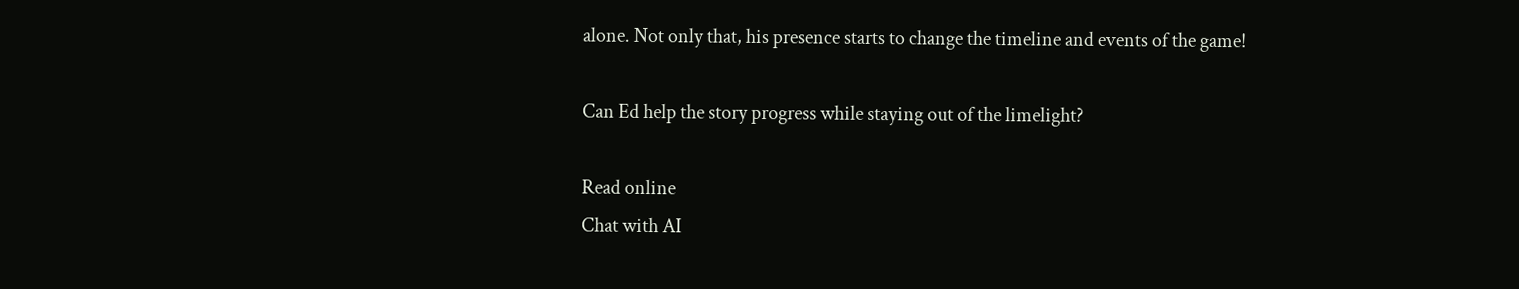alone. Not only that, his presence starts to change the timeline and events of the game!

Can Ed help the story progress while staying out of the limelight?

Read online
Chat with AI